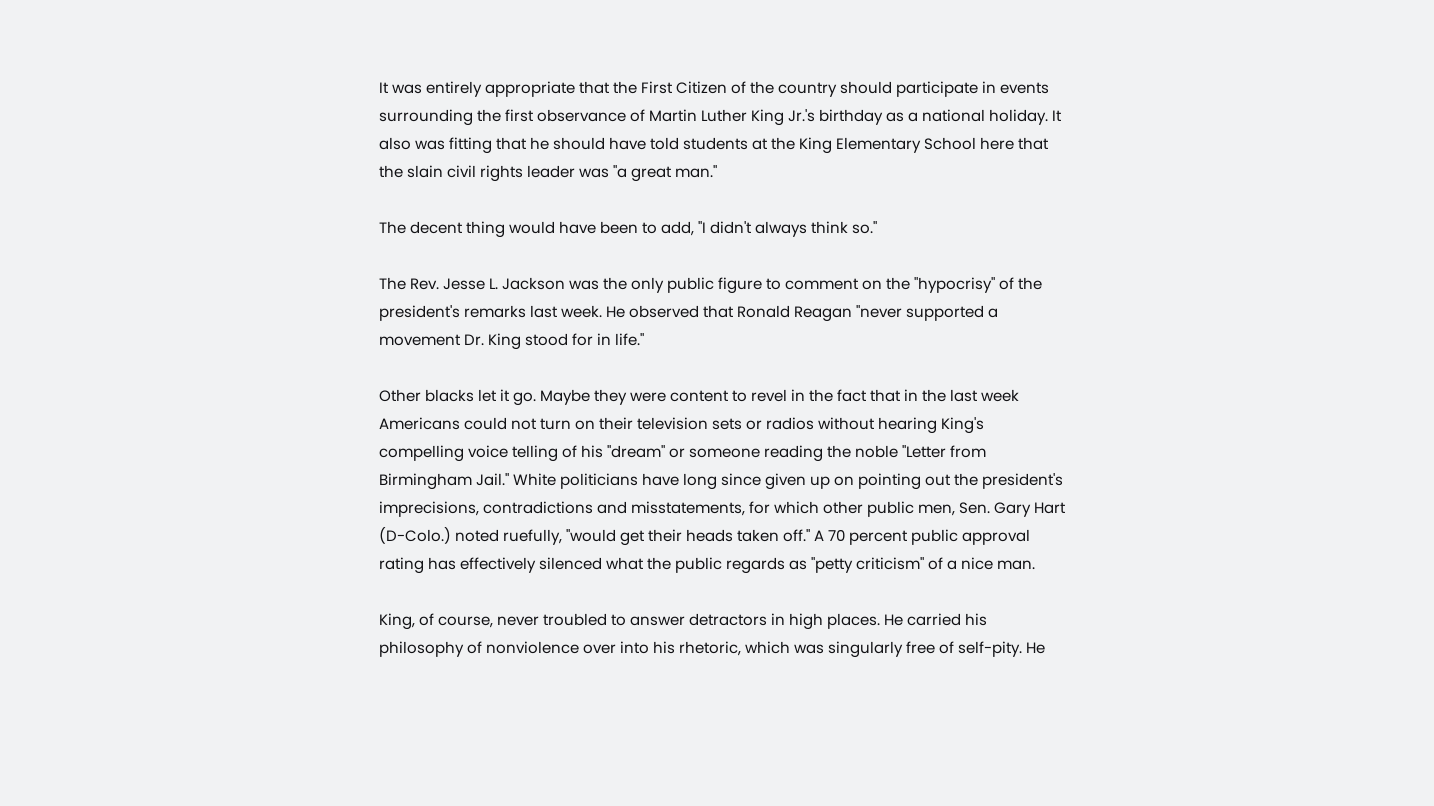It was entirely appropriate that the First Citizen of the country should participate in events surrounding the first observance of Martin Luther King Jr.'s birthday as a national holiday. It also was fitting that he should have told students at the King Elementary School here that the slain civil rights leader was "a great man."

The decent thing would have been to add, "I didn't always think so."

The Rev. Jesse L. Jackson was the only public figure to comment on the "hypocrisy" of the president's remarks last week. He observed that Ronald Reagan "never supported a movement Dr. King stood for in life."

Other blacks let it go. Maybe they were content to revel in the fact that in the last week Americans could not turn on their television sets or radios without hearing King's compelling voice telling of his "dream" or someone reading the noble "Letter from Birmingham Jail." White politicians have long since given up on pointing out the president's imprecisions, contradictions and misstatements, for which other public men, Sen. Gary Hart (D-Colo.) noted ruefully, "would get their heads taken off." A 70 percent public approval rating has effectively silenced what the public regards as "petty criticism" of a nice man.

King, of course, never troubled to answer detractors in high places. He carried his philosophy of nonviolence over into his rhetoric, which was singularly free of self-pity. He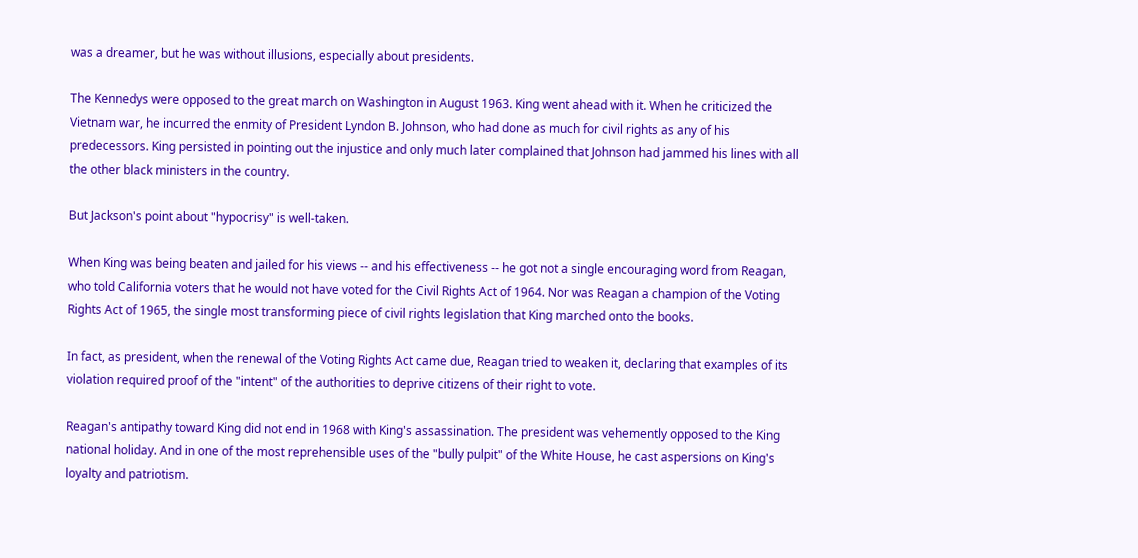was a dreamer, but he was without illusions, especially about presidents.

The Kennedys were opposed to the great march on Washington in August 1963. King went ahead with it. When he criticized the Vietnam war, he incurred the enmity of President Lyndon B. Johnson, who had done as much for civil rights as any of his predecessors. King persisted in pointing out the injustice and only much later complained that Johnson had jammed his lines with all the other black ministers in the country.

But Jackson's point about "hypocrisy" is well-taken.

When King was being beaten and jailed for his views -- and his effectiveness -- he got not a single encouraging word from Reagan, who told California voters that he would not have voted for the Civil Rights Act of 1964. Nor was Reagan a champion of the Voting Rights Act of 1965, the single most transforming piece of civil rights legislation that King marched onto the books.

In fact, as president, when the renewal of the Voting Rights Act came due, Reagan tried to weaken it, declaring that examples of its violation required proof of the "intent" of the authorities to deprive citizens of their right to vote.

Reagan's antipathy toward King did not end in 1968 with King's assassination. The president was vehemently opposed to the King national holiday. And in one of the most reprehensible uses of the "bully pulpit" of the White House, he cast aspersions on King's loyalty and patriotism.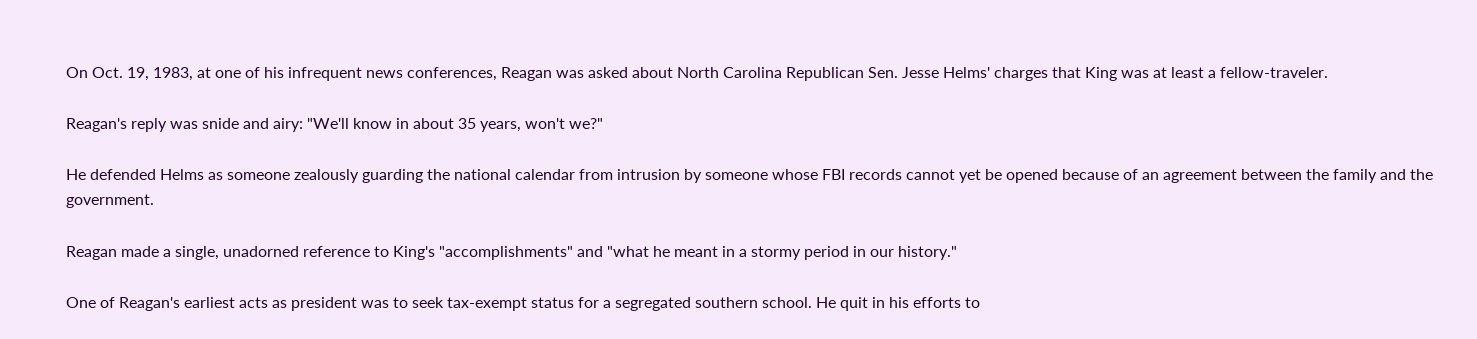On Oct. 19, 1983, at one of his infrequent news conferences, Reagan was asked about North Carolina Republican Sen. Jesse Helms' charges that King was at least a fellow-traveler.

Reagan's reply was snide and airy: "We'll know in about 35 years, won't we?"

He defended Helms as someone zealously guarding the national calendar from intrusion by someone whose FBI records cannot yet be opened because of an agreement between the family and the government.

Reagan made a single, unadorned reference to King's "accomplishments" and "what he meant in a stormy period in our history."

One of Reagan's earliest acts as president was to seek tax-exempt status for a segregated southern school. He quit in his efforts to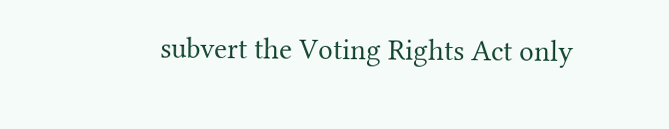subvert the Voting Rights Act only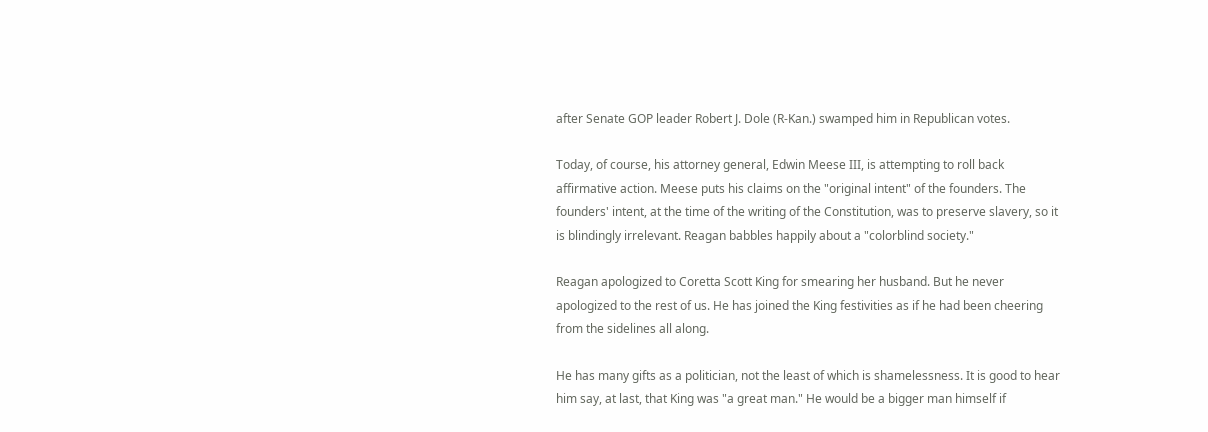after Senate GOP leader Robert J. Dole (R-Kan.) swamped him in Republican votes.

Today, of course, his attorney general, Edwin Meese III, is attempting to roll back affirmative action. Meese puts his claims on the "original intent" of the founders. The founders' intent, at the time of the writing of the Constitution, was to preserve slavery, so it is blindingly irrelevant. Reagan babbles happily about a "colorblind society."

Reagan apologized to Coretta Scott King for smearing her husband. But he never apologized to the rest of us. He has joined the King festivities as if he had been cheering from the sidelines all along.

He has many gifts as a politician, not the least of which is shamelessness. It is good to hear him say, at last, that King was "a great man." He would be a bigger man himself if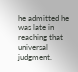he admitted he was late in reaching that universal judgment.